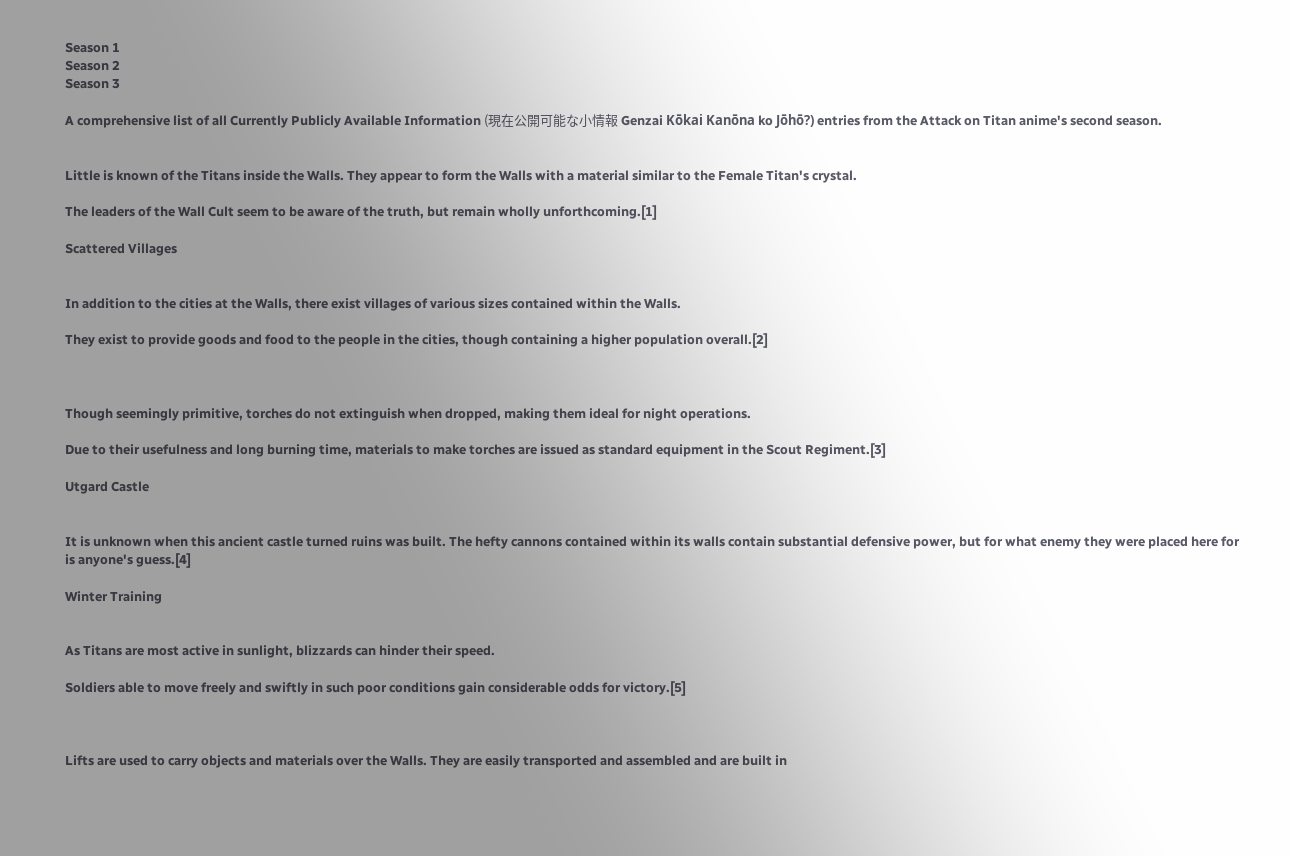Season 1
Season 2
Season 3

A comprehensive list of all Currently Publicly Available Information (現在公開可能な小情報 Genzai Kōkai Kanōna ko Jōhō?) entries from the Attack on Titan anime's second season.


Little is known of the Titans inside the Walls. They appear to form the Walls with a material similar to the Female Titan's crystal.

The leaders of the Wall Cult seem to be aware of the truth, but remain wholly unforthcoming.[1]

Scattered Villages


In addition to the cities at the Walls, there exist villages of various sizes contained within the Walls.

They exist to provide goods and food to the people in the cities, though containing a higher population overall.[2]



Though seemingly primitive, torches do not extinguish when dropped, making them ideal for night operations.

Due to their usefulness and long burning time, materials to make torches are issued as standard equipment in the Scout Regiment.[3]

Utgard Castle


It is unknown when this ancient castle turned ruins was built. The hefty cannons contained within its walls contain substantial defensive power, but for what enemy they were placed here for is anyone's guess.[4]

Winter Training


As Titans are most active in sunlight, blizzards can hinder their speed.

Soldiers able to move freely and swiftly in such poor conditions gain considerable odds for victory.[5]



Lifts are used to carry objects and materials over the Walls. They are easily transported and assembled and are built in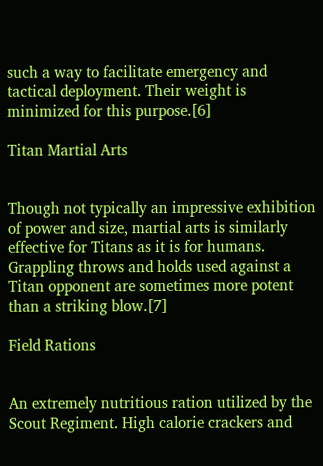such a way to facilitate emergency and tactical deployment. Their weight is minimized for this purpose.[6]

Titan Martial Arts


Though not typically an impressive exhibition of power and size, martial arts is similarly effective for Titans as it is for humans. Grappling throws and holds used against a Titan opponent are sometimes more potent than a striking blow.[7]

Field Rations


An extremely nutritious ration utilized by the Scout Regiment. High calorie crackers and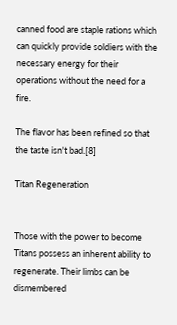canned food are staple rations which can quickly provide soldiers with the necessary energy for their operations without the need for a fire.

The flavor has been refined so that the taste isn't bad.[8]

Titan Regeneration


Those with the power to become Titans possess an inherent ability to regenerate. Their limbs can be dismembered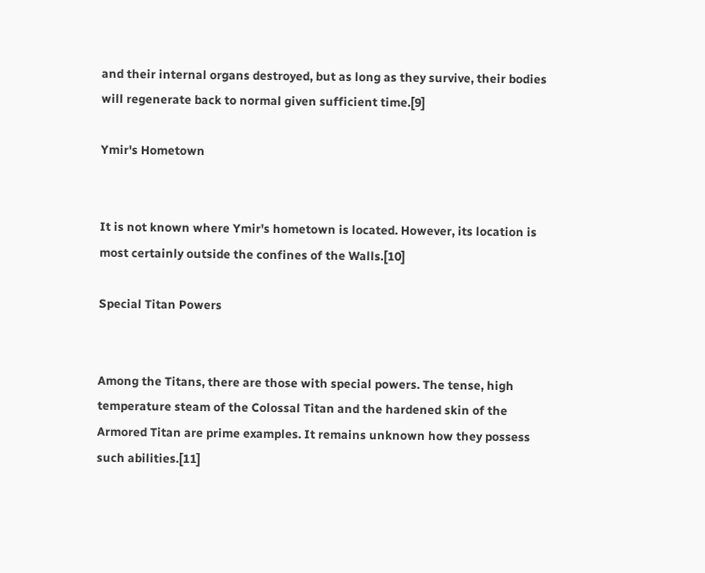and their internal organs destroyed, but as long as they survive, their bodies will regenerate back to normal given sufficient time.[9]

Ymir's Hometown


It is not known where Ymir's hometown is located. However, its location is most certainly outside the confines of the Walls.[10]

Special Titan Powers


Among the Titans, there are those with special powers. The tense, high temperature steam of the Colossal Titan and the hardened skin of the Armored Titan are prime examples. It remains unknown how they possess such abilities.[11]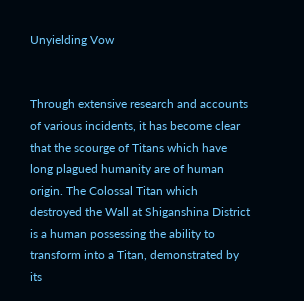Unyielding Vow


Through extensive research and accounts of various incidents, it has become clear that the scourge of Titans which have long plagued humanity are of human origin. The Colossal Titan which destroyed the Wall at Shiganshina District is a human possessing the ability to transform into a Titan, demonstrated by its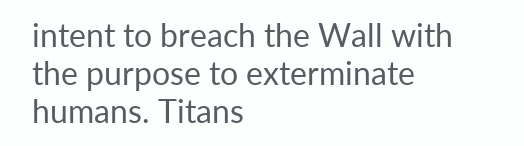intent to breach the Wall with the purpose to exterminate humans. Titans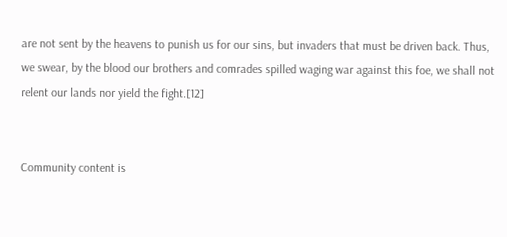are not sent by the heavens to punish us for our sins, but invaders that must be driven back. Thus, we swear, by the blood our brothers and comrades spilled waging war against this foe, we shall not relent our lands nor yield the fight.[12]


Community content is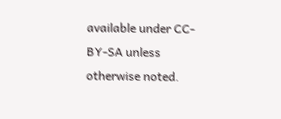available under CC-BY-SA unless otherwise noted.